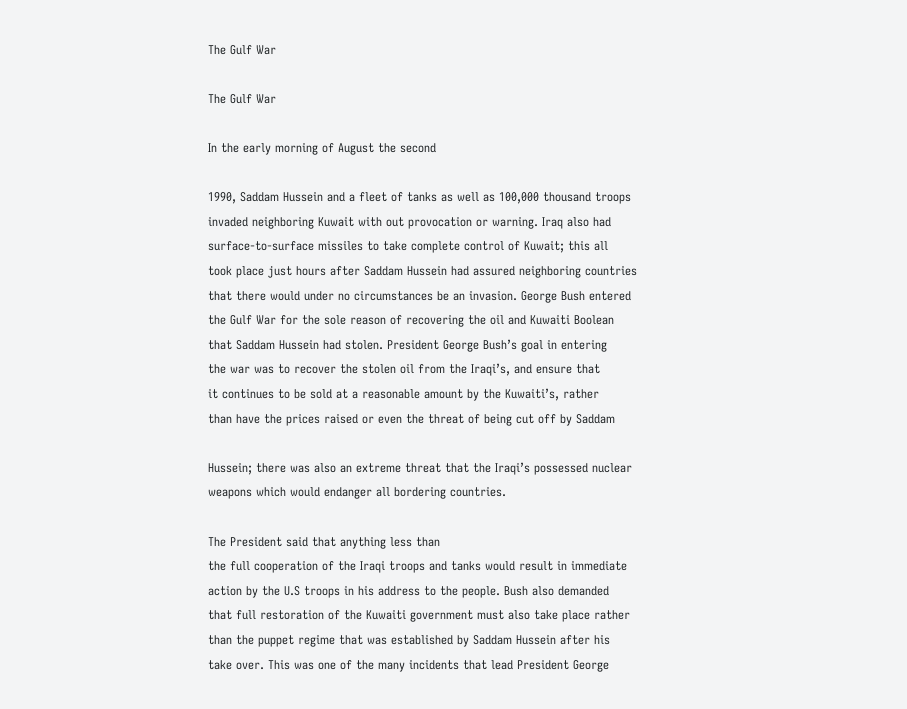The Gulf War

The Gulf War

In the early morning of August the second

1990, Saddam Hussein and a fleet of tanks as well as 100,000 thousand troops
invaded neighboring Kuwait with out provocation or warning. Iraq also had
surface-to-surface missiles to take complete control of Kuwait; this all
took place just hours after Saddam Hussein had assured neighboring countries
that there would under no circumstances be an invasion. George Bush entered
the Gulf War for the sole reason of recovering the oil and Kuwaiti Boolean
that Saddam Hussein had stolen. President George Bush’s goal in entering
the war was to recover the stolen oil from the Iraqi’s, and ensure that
it continues to be sold at a reasonable amount by the Kuwaiti’s, rather
than have the prices raised or even the threat of being cut off by Saddam

Hussein; there was also an extreme threat that the Iraqi’s possessed nuclear
weapons which would endanger all bordering countries.

The President said that anything less than
the full cooperation of the Iraqi troops and tanks would result in immediate
action by the U.S troops in his address to the people. Bush also demanded
that full restoration of the Kuwaiti government must also take place rather
than the puppet regime that was established by Saddam Hussein after his
take over. This was one of the many incidents that lead President George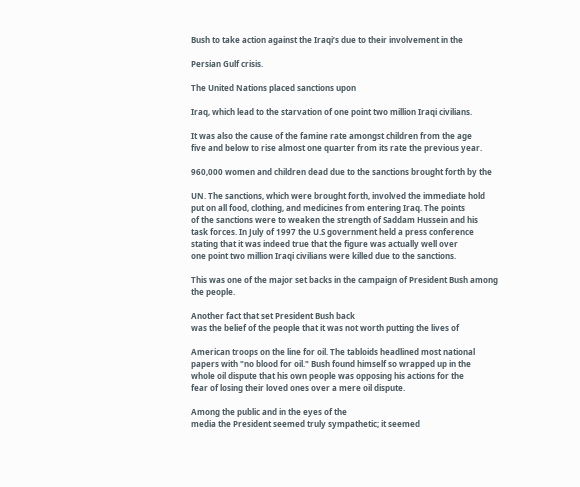Bush to take action against the Iraqi’s due to their involvement in the

Persian Gulf crisis.

The United Nations placed sanctions upon

Iraq, which lead to the starvation of one point two million Iraqi civilians.

It was also the cause of the famine rate amongst children from the age
five and below to rise almost one quarter from its rate the previous year.

960,000 women and children dead due to the sanctions brought forth by the

UN. The sanctions, which were brought forth, involved the immediate hold
put on all food, clothing, and medicines from entering Iraq. The points
of the sanctions were to weaken the strength of Saddam Hussein and his
task forces. In July of 1997 the U.S government held a press conference
stating that it was indeed true that the figure was actually well over
one point two million Iraqi civilians were killed due to the sanctions.

This was one of the major set backs in the campaign of President Bush among
the people.

Another fact that set President Bush back
was the belief of the people that it was not worth putting the lives of

American troops on the line for oil. The tabloids headlined most national
papers with "no blood for oil." Bush found himself so wrapped up in the
whole oil dispute that his own people was opposing his actions for the
fear of losing their loved ones over a mere oil dispute.

Among the public and in the eyes of the
media the President seemed truly sympathetic; it seemed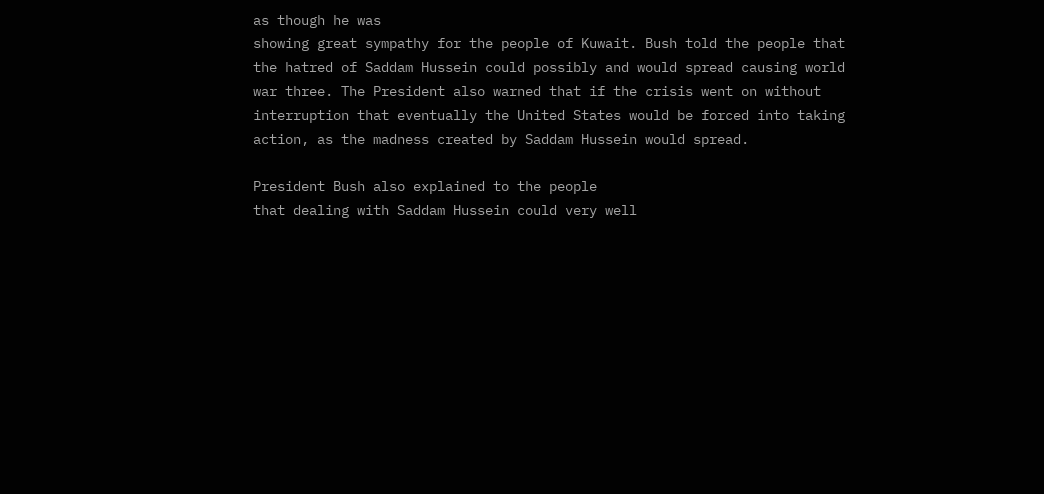as though he was
showing great sympathy for the people of Kuwait. Bush told the people that
the hatred of Saddam Hussein could possibly and would spread causing world
war three. The President also warned that if the crisis went on without
interruption that eventually the United States would be forced into taking
action, as the madness created by Saddam Hussein would spread.

President Bush also explained to the people
that dealing with Saddam Hussein could very well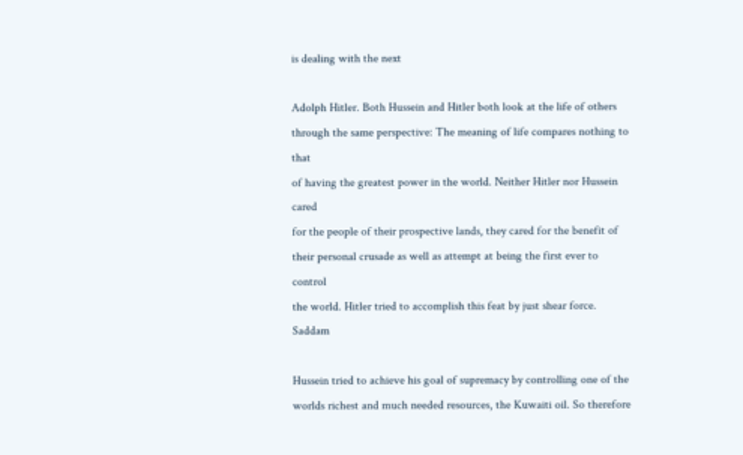is dealing with the next

Adolph Hitler. Both Hussein and Hitler both look at the life of others
through the same perspective: The meaning of life compares nothing to that
of having the greatest power in the world. Neither Hitler nor Hussein cared
for the people of their prospective lands, they cared for the benefit of
their personal crusade as well as attempt at being the first ever to control
the world. Hitler tried to accomplish this feat by just shear force. Saddam

Hussein tried to achieve his goal of supremacy by controlling one of the
worlds richest and much needed resources, the Kuwaiti oil. So therefore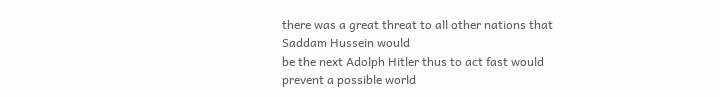there was a great threat to all other nations that Saddam Hussein would
be the next Adolph Hitler thus to act fast would prevent a possible world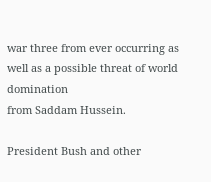war three from ever occurring as well as a possible threat of world domination
from Saddam Hussein.

President Bush and other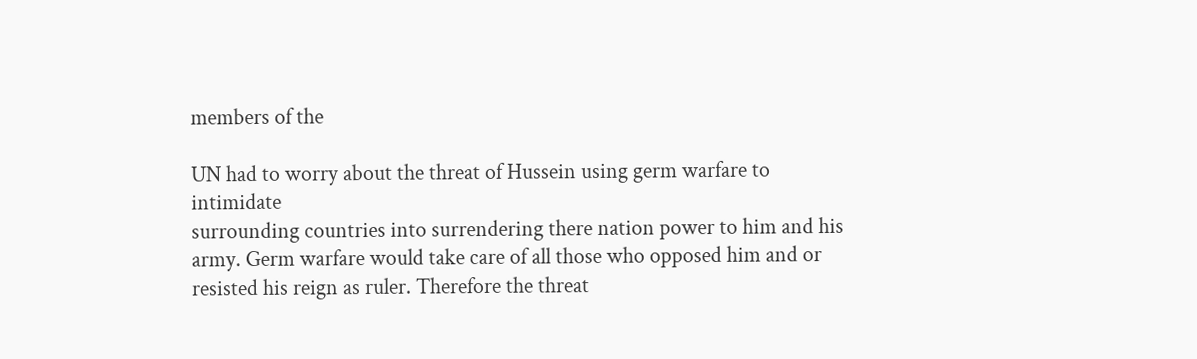members of the

UN had to worry about the threat of Hussein using germ warfare to intimidate
surrounding countries into surrendering there nation power to him and his
army. Germ warfare would take care of all those who opposed him and or
resisted his reign as ruler. Therefore the threat